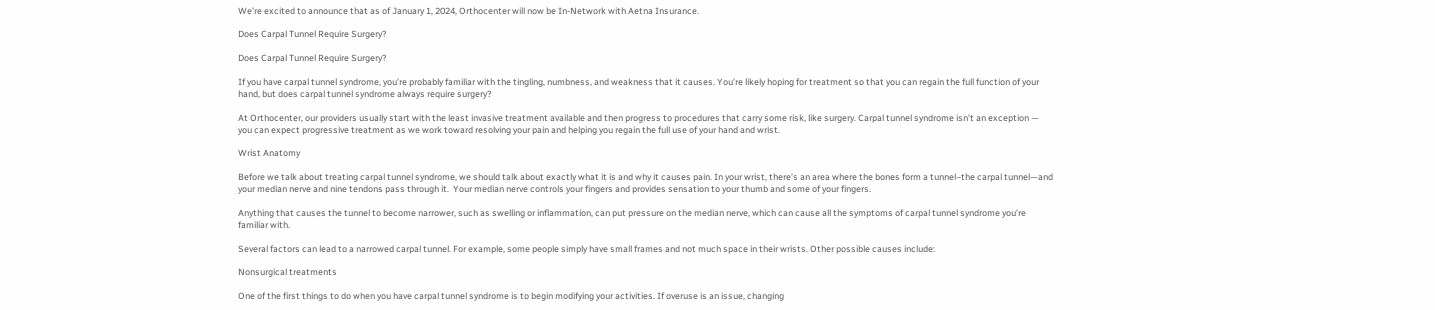We're excited to announce that as of January 1, 2024, Orthocenter will now be In-Network with Aetna Insurance.

Does Carpal Tunnel Require Surgery?

Does Carpal Tunnel Require Surgery?

If you have carpal tunnel syndrome, you’re probably familiar with the tingling, numbness, and weakness that it causes. You’re likely hoping for treatment so that you can regain the full function of your hand, but does carpal tunnel syndrome always require surgery?

At Orthocenter, our providers usually start with the least invasive treatment available and then progress to procedures that carry some risk, like surgery. Carpal tunnel syndrome isn’t an exception — you can expect progressive treatment as we work toward resolving your pain and helping you regain the full use of your hand and wrist.

Wrist Anatomy

Before we talk about treating carpal tunnel syndrome, we should talk about exactly what it is and why it causes pain. In your wrist, there’s an area where the bones form a tunnel–the carpal tunnel—and your median nerve and nine tendons pass through it.  Your median nerve controls your fingers and provides sensation to your thumb and some of your fingers.

Anything that causes the tunnel to become narrower, such as swelling or inflammation, can put pressure on the median nerve, which can cause all the symptoms of carpal tunnel syndrome you’re familiar with.

Several factors can lead to a narrowed carpal tunnel. For example, some people simply have small frames and not much space in their wrists. Other possible causes include:

Nonsurgical treatments

One of the first things to do when you have carpal tunnel syndrome is to begin modifying your activities. If overuse is an issue, changing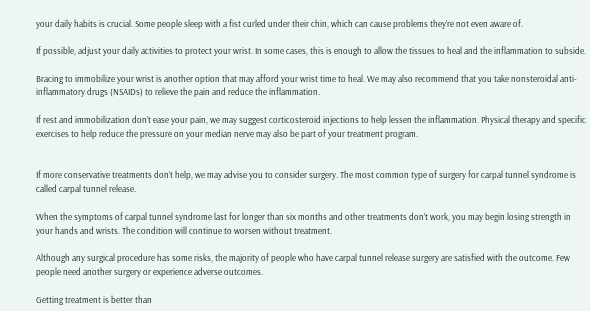your daily habits is crucial. Some people sleep with a fist curled under their chin, which can cause problems they’re not even aware of.

If possible, adjust your daily activities to protect your wrist. In some cases, this is enough to allow the tissues to heal and the inflammation to subside.

Bracing to immobilize your wrist is another option that may afford your wrist time to heal. We may also recommend that you take nonsteroidal anti-inflammatory drugs (NSAIDs) to relieve the pain and reduce the inflammation.

If rest and immobilization don’t ease your pain, we may suggest corticosteroid injections to help lessen the inflammation. Physical therapy and specific exercises to help reduce the pressure on your median nerve may also be part of your treatment program.


If more conservative treatments don’t help, we may advise you to consider surgery. The most common type of surgery for carpal tunnel syndrome is called carpal tunnel release.

When the symptoms of carpal tunnel syndrome last for longer than six months and other treatments don’t work, you may begin losing strength in your hands and wrists. The condition will continue to worsen without treatment.

Although any surgical procedure has some risks, the majority of people who have carpal tunnel release surgery are satisfied with the outcome. Few people need another surgery or experience adverse outcomes.

Getting treatment is better than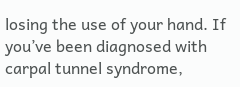losing the use of your hand. If you’ve been diagnosed with carpal tunnel syndrome,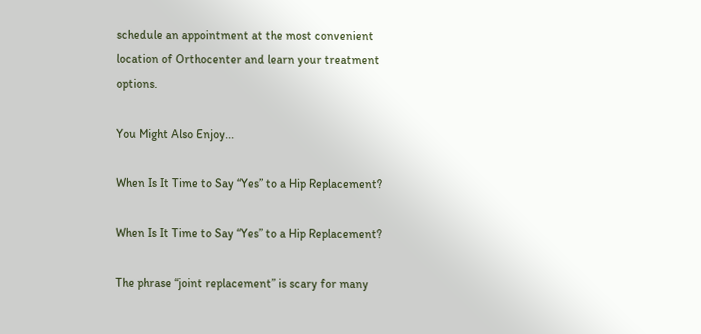schedule an appointment at the most convenient location of Orthocenter and learn your treatment options.

You Might Also Enjoy...

When Is It Time to Say “Yes” to a Hip Replacement?

When Is It Time to Say “Yes” to a Hip Replacement?

The phrase “joint replacement” is scary for many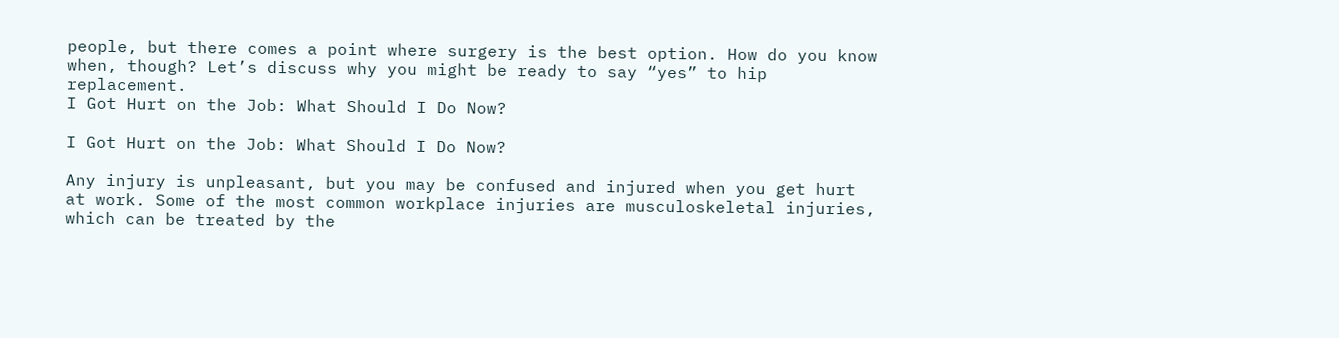people, but there comes a point where surgery is the best option. How do you know when, though? Let’s discuss why you might be ready to say “yes” to hip replacement.
I Got Hurt on the Job: What Should I Do Now?

I Got Hurt on the Job: What Should I Do Now?

Any injury is unpleasant, but you may be confused and injured when you get hurt at work. Some of the most common workplace injuries are musculoskeletal injuries, which can be treated by the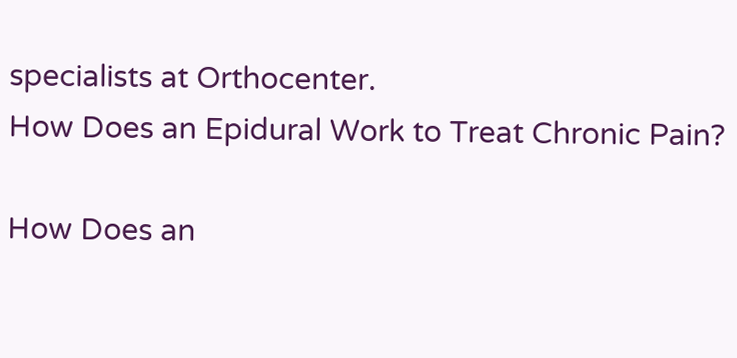specialists at Orthocenter.
How Does an Epidural Work to Treat Chronic Pain?

How Does an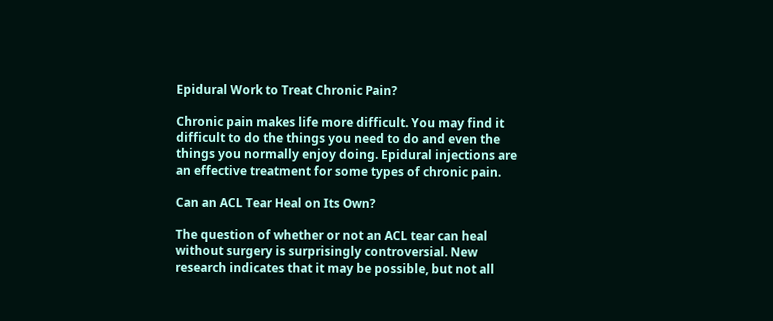Epidural Work to Treat Chronic Pain?

Chronic pain makes life more difficult. You may find it difficult to do the things you need to do and even the things you normally enjoy doing. Epidural injections are an effective treatment for some types of chronic pain.

Can an ACL Tear Heal on Its Own?

The question of whether or not an ACL tear can heal without surgery is surprisingly controversial. New research indicates that it may be possible, but not all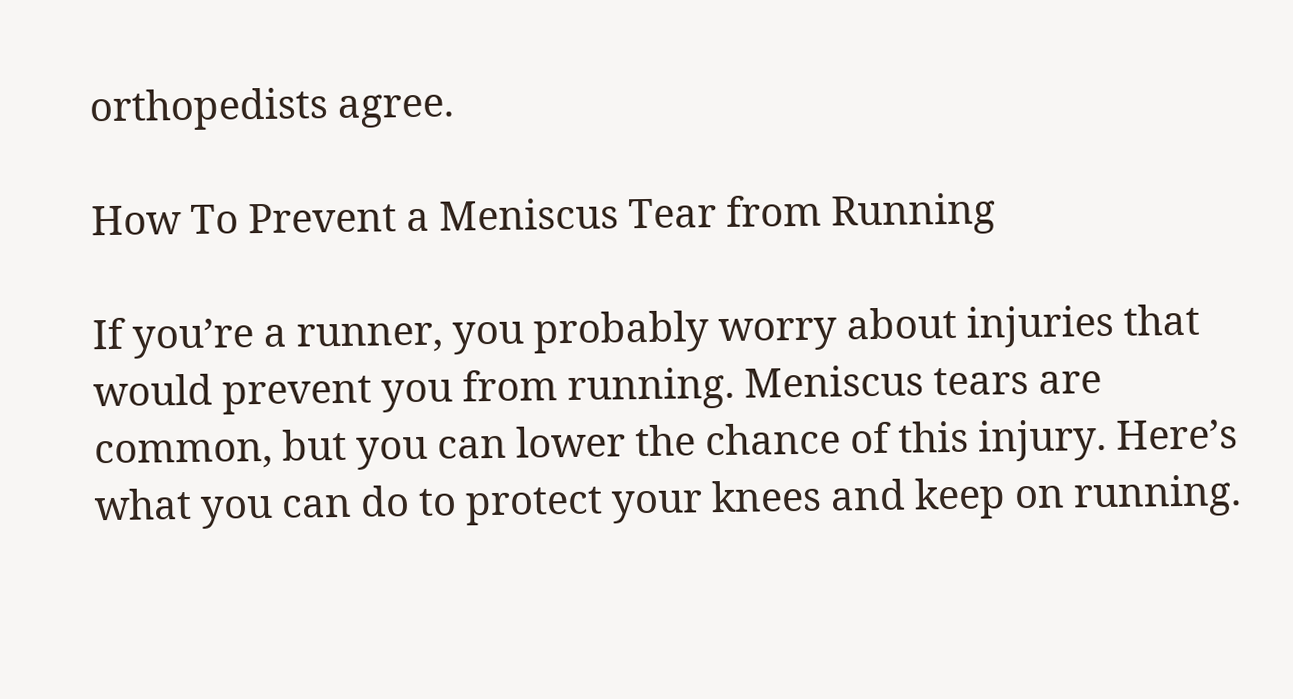orthopedists agree.

How To Prevent a Meniscus Tear from Running

If you’re a runner, you probably worry about injuries that would prevent you from running. Meniscus tears are common, but you can lower the chance of this injury. Here’s what you can do to protect your knees and keep on running.